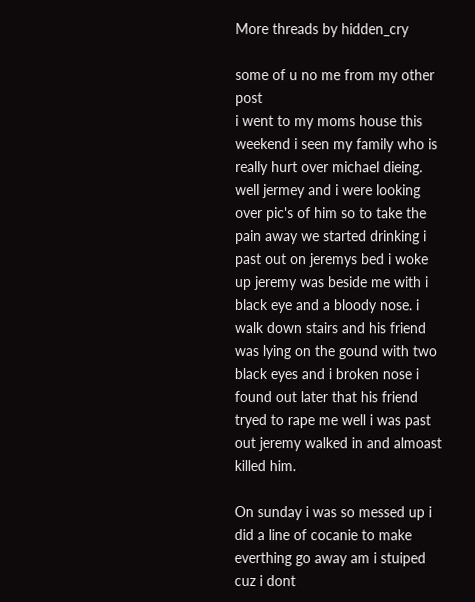More threads by hidden_cry

some of u no me from my other post
i went to my moms house this weekend i seen my family who is really hurt over michael dieing. well jermey and i were looking over pic's of him so to take the pain away we started drinking i past out on jeremys bed i woke up jeremy was beside me with i black eye and a bloody nose. i walk down stairs and his friend was lying on the gound with two black eyes and i broken nose i found out later that his friend tryed to rape me well i was past out jeremy walked in and almoast killed him.

On sunday i was so messed up i did a line of cocanie to make everthing go away am i stuiped cuz i dont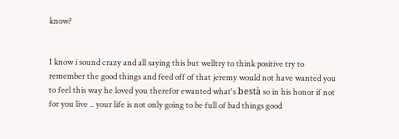know?


I know i sound crazy and all saying this but welltry to think positive try to remember the good things and feed off of that jeremy would not have wanted you to feel this way he loved you therefor ewanted what's bestà so in his honor if not for you live .. your life is not only going to be full of bad things good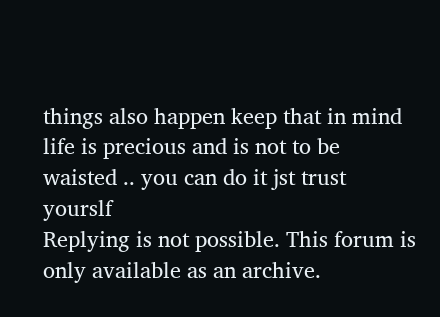things also happen keep that in mind life is precious and is not to be waisted .. you can do it jst trust yourslf
Replying is not possible. This forum is only available as an archive.